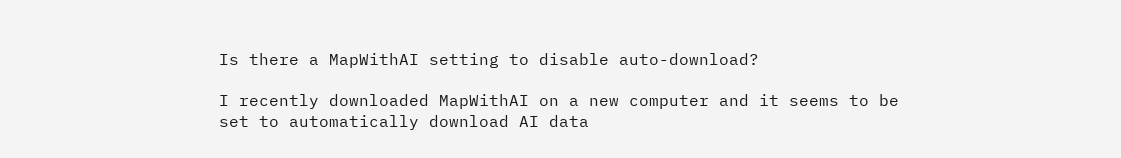Is there a MapWithAI setting to disable auto-download?

I recently downloaded MapWithAI on a new computer and it seems to be set to automatically download AI data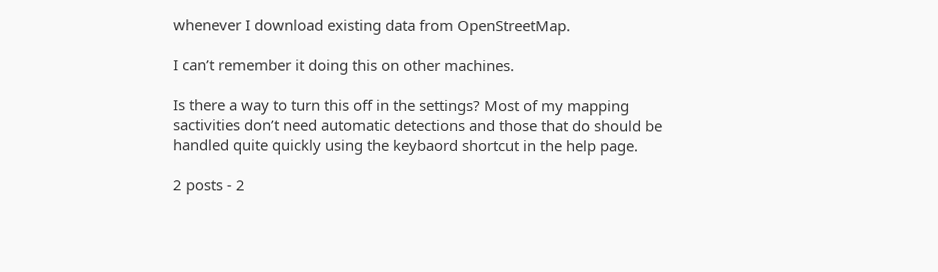whenever I download existing data from OpenStreetMap.

I can’t remember it doing this on other machines.

Is there a way to turn this off in the settings? Most of my mapping sactivities don’t need automatic detections and those that do should be handled quite quickly using the keybaord shortcut in the help page.

2 posts - 2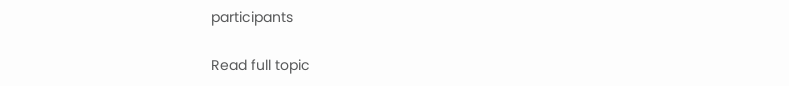participants

Read full topic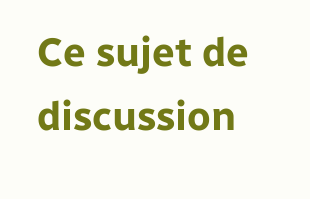Ce sujet de discussion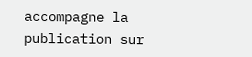accompagne la publication sur